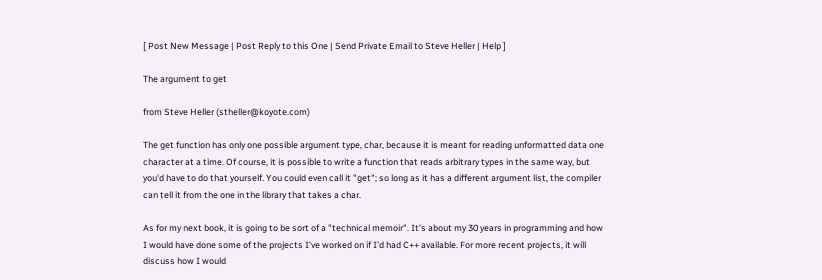[ Post New Message | Post Reply to this One | Send Private Email to Steve Heller | Help ]

The argument to get

from Steve Heller (stheller@koyote.com)

The get function has only one possible argument type, char, because it is meant for reading unformatted data one character at a time. Of course, it is possible to write a function that reads arbitrary types in the same way, but you'd have to do that yourself. You could even call it "get"; so long as it has a different argument list, the compiler can tell it from the one in the library that takes a char.

As for my next book, it is going to be sort of a "technical memoir". It's about my 30 years in programming and how I would have done some of the projects I've worked on if I'd had C++ available. For more recent projects, it will discuss how I would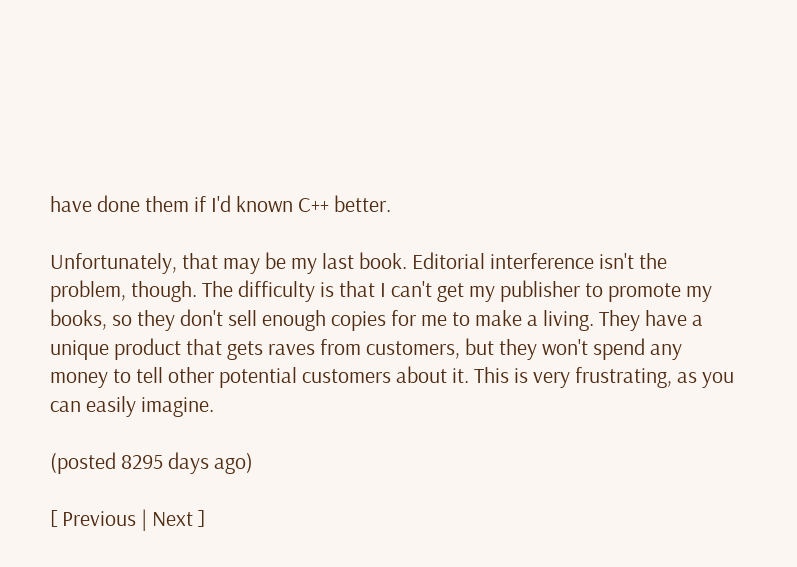have done them if I'd known C++ better.

Unfortunately, that may be my last book. Editorial interference isn't the problem, though. The difficulty is that I can't get my publisher to promote my books, so they don't sell enough copies for me to make a living. They have a unique product that gets raves from customers, but they won't spend any money to tell other potential customers about it. This is very frustrating, as you can easily imagine.

(posted 8295 days ago)

[ Previous | Next ]